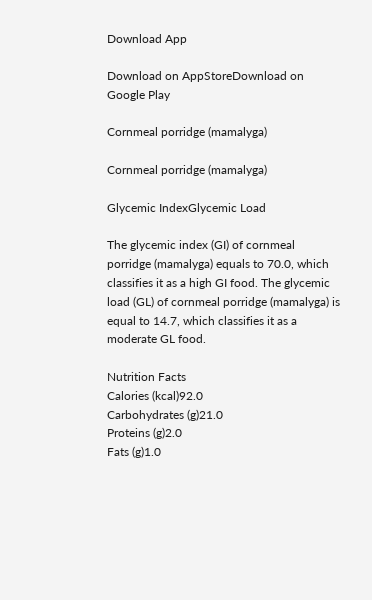Download App

Download on AppStoreDownload on Google Play

Cornmeal porridge (mamalyga)

Cornmeal porridge (mamalyga)

Glycemic IndexGlycemic Load

The glycemic index (GI) of cornmeal porridge (mamalyga) equals to 70.0, which classifies it as a high GI food. The glycemic load (GL) of cornmeal porridge (mamalyga) is equal to 14.7, which classifies it as a moderate GL food.

Nutrition Facts
Calories (kcal)92.0
Carbohydrates (g)21.0
Proteins (g)2.0
Fats (g)1.0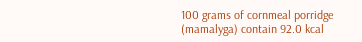100 grams of cornmeal porridge (mamalyga) contain 92.0 kcal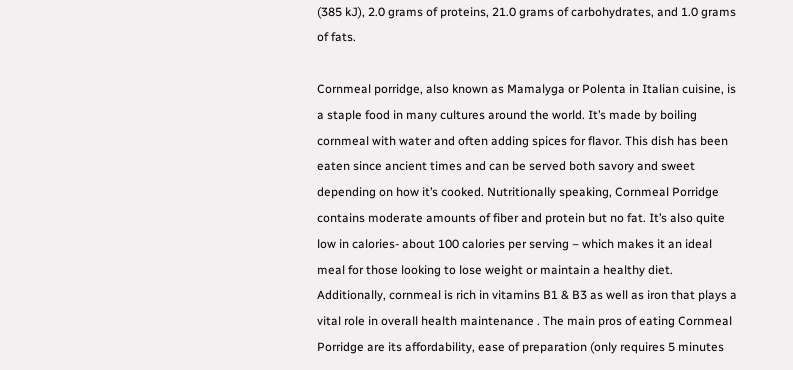(385 kJ), 2.0 grams of proteins, 21.0 grams of carbohydrates, and 1.0 grams of fats.

Cornmeal porridge, also known as Mamalyga or Polenta in Italian cuisine, is a staple food in many cultures around the world. It’s made by boiling cornmeal with water and often adding spices for flavor. This dish has been eaten since ancient times and can be served both savory and sweet depending on how it’s cooked. Nutritionally speaking, Cornmeal Porridge contains moderate amounts of fiber and protein but no fat. It’s also quite low in calories- about 100 calories per serving – which makes it an ideal meal for those looking to lose weight or maintain a healthy diet. Additionally, cornmeal is rich in vitamins B1 & B3 as well as iron that plays a vital role in overall health maintenance . The main pros of eating Cornmeal Porridge are its affordability, ease of preparation (only requires 5 minutes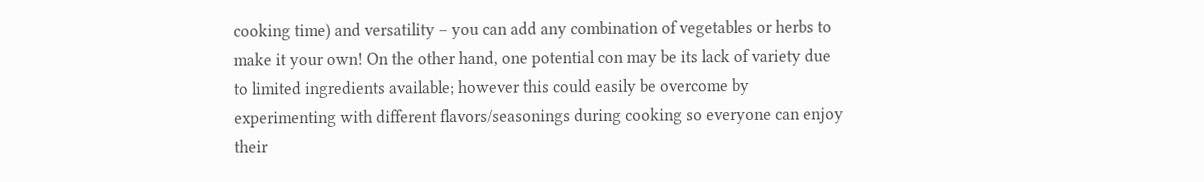cooking time) and versatility – you can add any combination of vegetables or herbs to make it your own! On the other hand, one potential con may be its lack of variety due to limited ingredients available; however this could easily be overcome by experimenting with different flavors/seasonings during cooking so everyone can enjoy their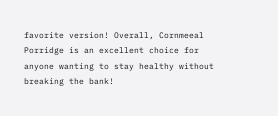favorite version! Overall, Cornmeeal Porridge is an excellent choice for anyone wanting to stay healthy without breaking the bank!